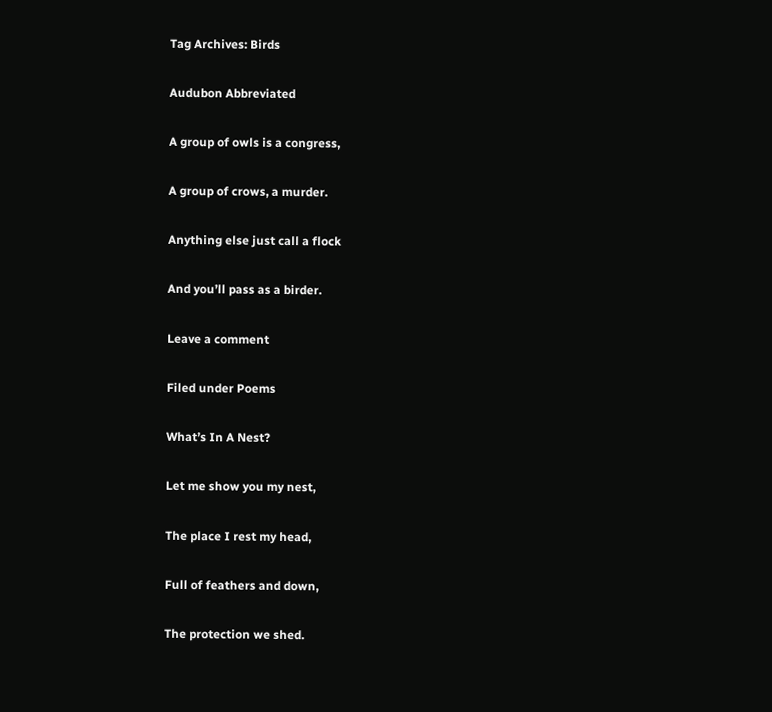Tag Archives: Birds

Audubon Abbreviated

A group of owls is a congress,

A group of crows, a murder.

Anything else just call a flock

And you’ll pass as a birder.

Leave a comment

Filed under Poems

What’s In A Nest?

Let me show you my nest,

The place I rest my head,

Full of feathers and down,

The protection we shed.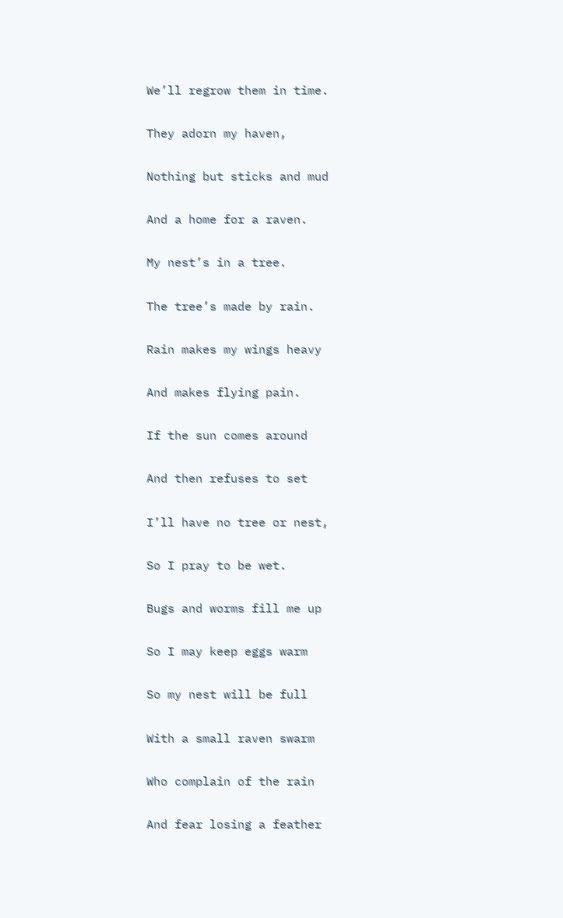We’ll regrow them in time.

They adorn my haven,

Nothing but sticks and mud

And a home for a raven.

My nest’s in a tree.

The tree’s made by rain.

Rain makes my wings heavy

And makes flying pain.

If the sun comes around

And then refuses to set

I’ll have no tree or nest,

So I pray to be wet.

Bugs and worms fill me up

So I may keep eggs warm

So my nest will be full

With a small raven swarm

Who complain of the rain

And fear losing a feather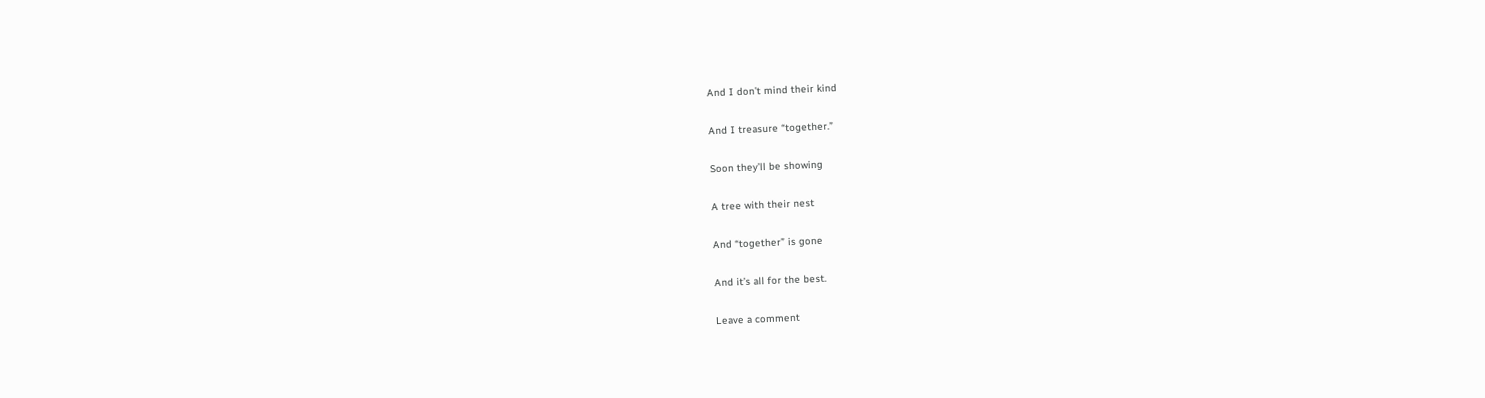And I don’t mind their kind

And I treasure “together.”

Soon they’ll be showing

A tree with their nest

And “together” is gone

And it’s all for the best.

Leave a comment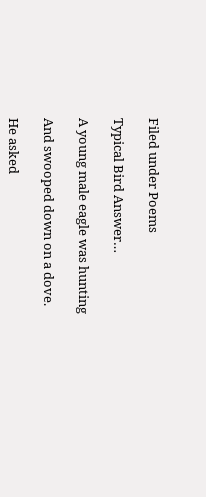Filed under Poems

Typical Bird Answer…

A young male eagle was hunting

And swooped down on a dove.

He asked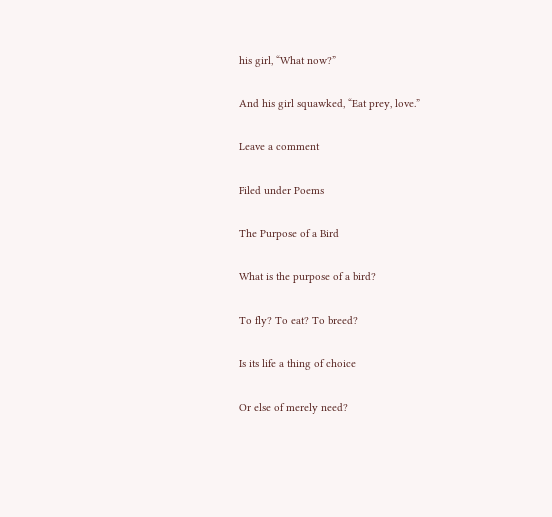his girl, “What now?”

And his girl squawked, “Eat prey, love.”

Leave a comment

Filed under Poems

The Purpose of a Bird

What is the purpose of a bird?

To fly? To eat? To breed?

Is its life a thing of choice

Or else of merely need?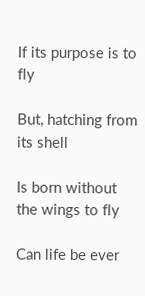If its purpose is to fly

But, hatching from its shell

Is born without the wings to fly

Can life be ever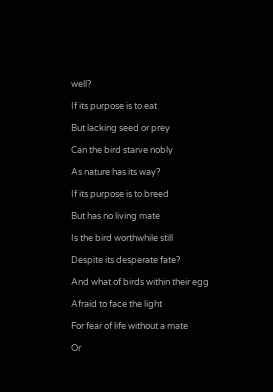well?

If its purpose is to eat

But lacking seed or prey

Can the bird starve nobly

As nature has its way?

If its purpose is to breed

But has no living mate

Is the bird worthwhile still

Despite its desperate fate?

And what of birds within their egg

Afraid to face the light

For fear of life without a mate

Or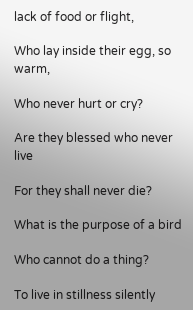lack of food or flight,

Who lay inside their egg, so warm,

Who never hurt or cry?

Are they blessed who never live

For they shall never die?

What is the purpose of a bird

Who cannot do a thing?

To live in stillness silently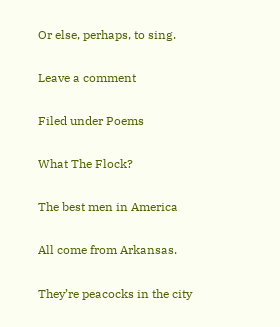Or else, perhaps, to sing.

Leave a comment

Filed under Poems

What The Flock?

The best men in America

All come from Arkansas.

They’re peacocks in the city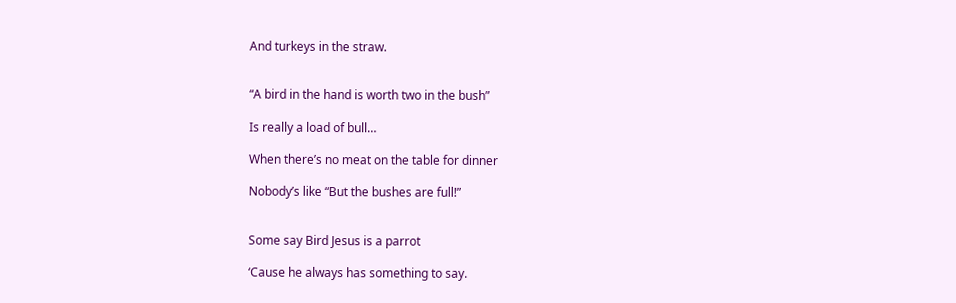And turkeys in the straw.


“A bird in the hand is worth two in the bush”

Is really a load of bull…

When there’s no meat on the table for dinner

Nobody’s like “But the bushes are full!”


Some say Bird Jesus is a parrot

‘Cause he always has something to say.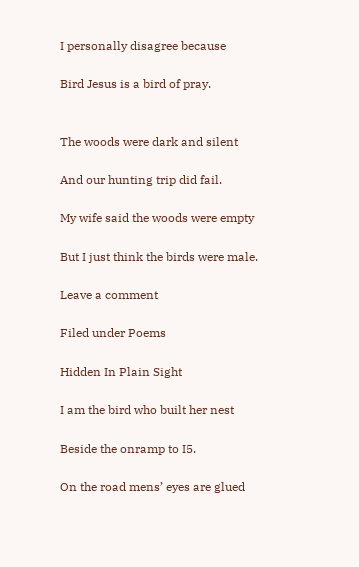I personally disagree because

Bird Jesus is a bird of pray.


The woods were dark and silent

And our hunting trip did fail.

My wife said the woods were empty

But I just think the birds were male.

Leave a comment

Filed under Poems

Hidden In Plain Sight

I am the bird who built her nest

Beside the onramp to I5.

On the road mens’ eyes are glued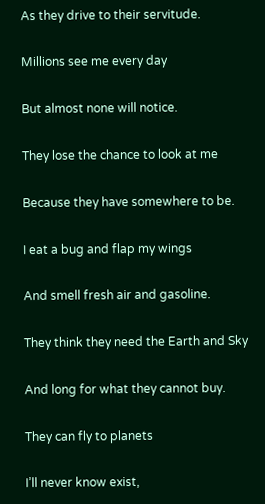As they drive to their servitude.

Millions see me every day

But almost none will notice.

They lose the chance to look at me

Because they have somewhere to be.

I eat a bug and flap my wings

And smell fresh air and gasoline.

They think they need the Earth and Sky

And long for what they cannot buy.

They can fly to planets

I’ll never know exist,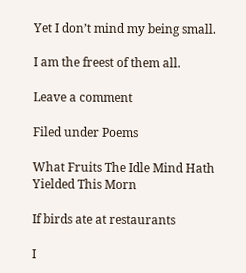Yet I don’t mind my being small.

I am the freest of them all.

Leave a comment

Filed under Poems

What Fruits The Idle Mind Hath Yielded This Morn

If birds ate at restaurants

I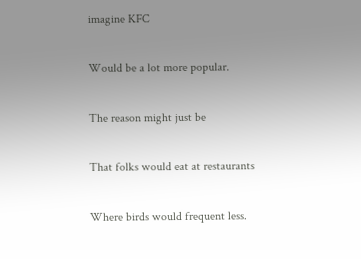imagine KFC

Would be a lot more popular.

The reason might just be

That folks would eat at restaurants

Where birds would frequent less.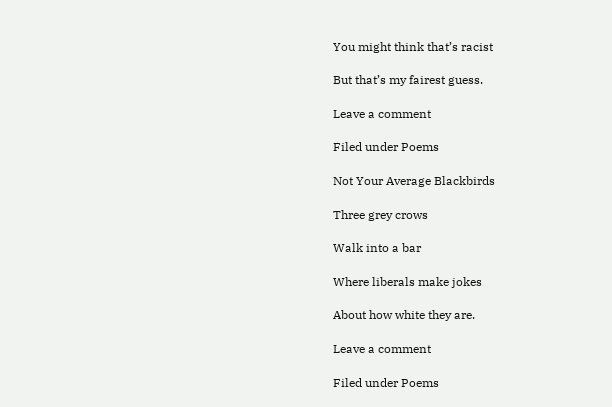You might think that’s racist

But that’s my fairest guess.

Leave a comment

Filed under Poems

Not Your Average Blackbirds

Three grey crows

Walk into a bar

Where liberals make jokes

About how white they are.

Leave a comment

Filed under Poems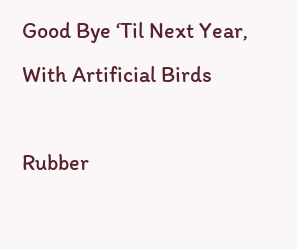Good Bye ‘Til Next Year, With Artificial Birds

Rubber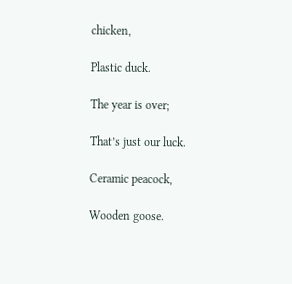chicken,

Plastic duck.

The year is over;

That’s just our luck.

Ceramic peacock,

Wooden goose.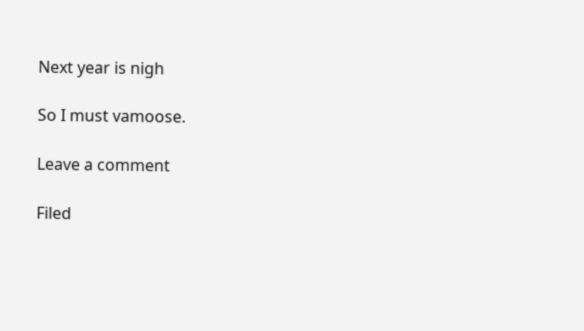Next year is nigh

So I must vamoose.

Leave a comment

Filed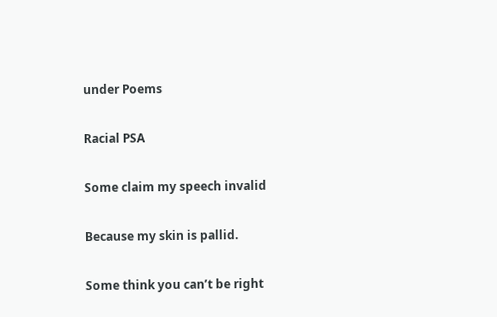under Poems

Racial PSA

Some claim my speech invalid

Because my skin is pallid.

Some think you can’t be right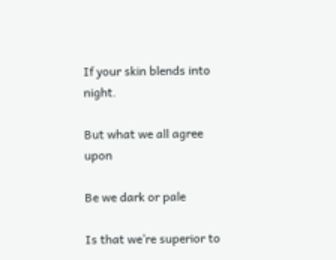If your skin blends into night.

But what we all agree upon

Be we dark or pale

Is that we’re superior to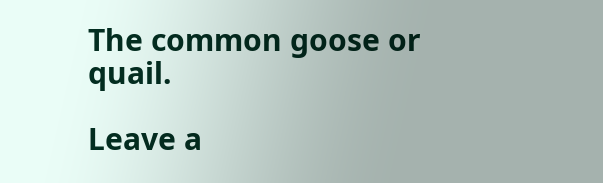The common goose or quail.

Leave a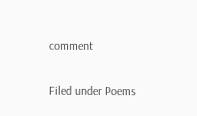comment

Filed under Poems